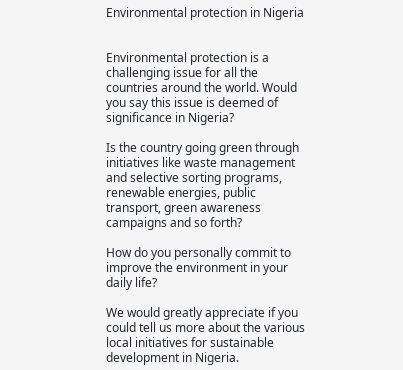Environmental protection in Nigeria


Environmental protection is a challenging issue for all the countries around the world. Would you say this issue is deemed of significance in Nigeria?

Is the country going green through initiatives like waste management and selective sorting programs, renewable energies, public transport, green awareness campaigns and so forth?

How do you personally commit to improve the environment in your daily life?

We would greatly appreciate if you could tell us more about the various local initiatives for sustainable development in Nigeria.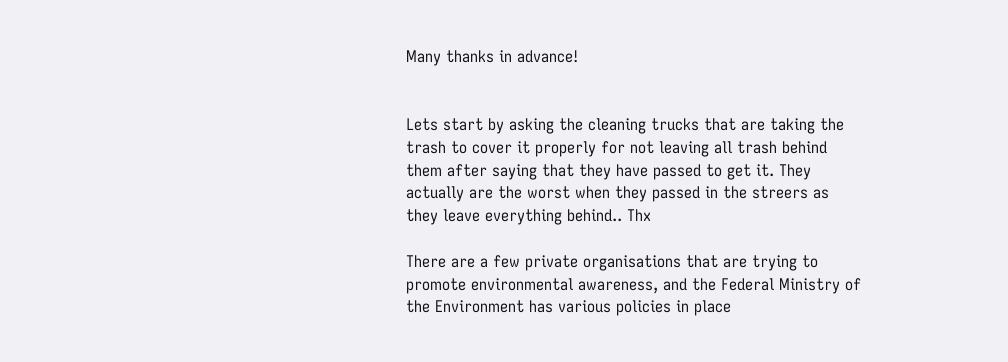Many thanks in advance!


Lets start by asking the cleaning trucks that are taking the trash to cover it properly for not leaving all trash behind them after saying that they have passed to get it. They actually are the worst when they passed in the streers as they leave everything behind.. Thx

There are a few private organisations that are trying to promote environmental awareness, and the Federal Ministry of the Environment has various policies in place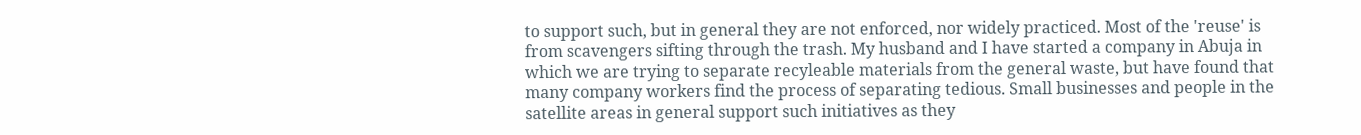to support such, but in general they are not enforced, nor widely practiced. Most of the 'reuse' is from scavengers sifting through the trash. My husband and I have started a company in Abuja in which we are trying to separate recyleable materials from the general waste, but have found that many company workers find the process of separating tedious. Small businesses and people in the satellite areas in general support such initiatives as they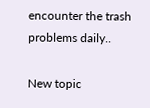encounter the trash problems daily..

New topic